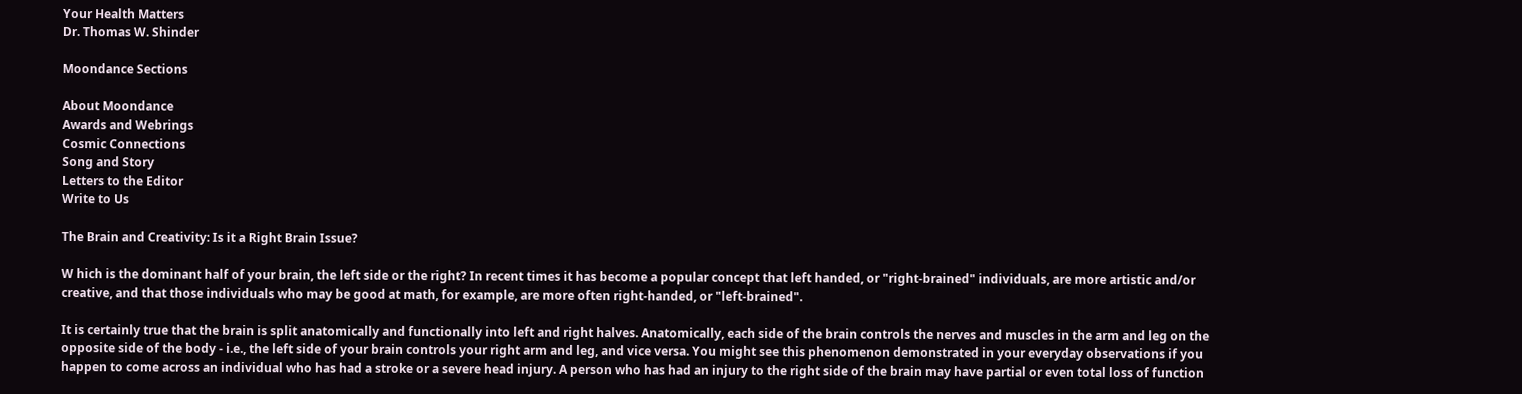Your Health Matters
Dr. Thomas W. Shinder

Moondance Sections

About Moondance
Awards and Webrings
Cosmic Connections
Song and Story
Letters to the Editor
Write to Us

The Brain and Creativity: Is it a Right Brain Issue?

W hich is the dominant half of your brain, the left side or the right? In recent times it has become a popular concept that left handed, or "right-brained" individuals, are more artistic and/or creative, and that those individuals who may be good at math, for example, are more often right-handed, or "left-brained".

It is certainly true that the brain is split anatomically and functionally into left and right halves. Anatomically, each side of the brain controls the nerves and muscles in the arm and leg on the opposite side of the body - i.e., the left side of your brain controls your right arm and leg, and vice versa. You might see this phenomenon demonstrated in your everyday observations if you happen to come across an individual who has had a stroke or a severe head injury. A person who has had an injury to the right side of the brain may have partial or even total loss of function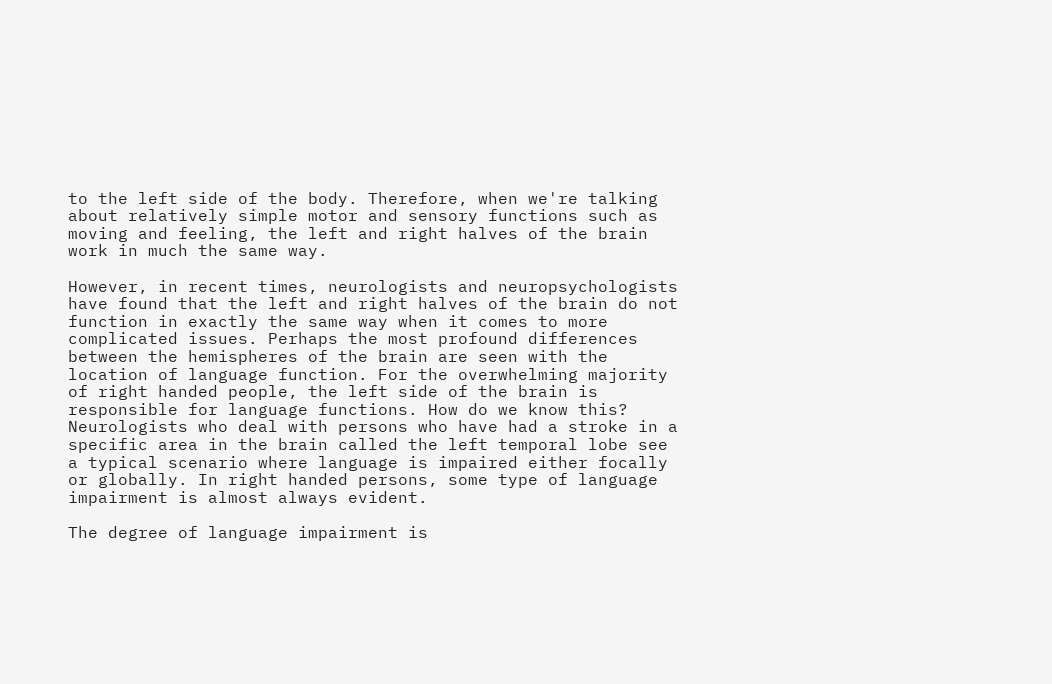to the left side of the body. Therefore, when we're talking about relatively simple motor and sensory functions such as moving and feeling, the left and right halves of the brain work in much the same way.

However, in recent times, neurologists and neuropsychologists have found that the left and right halves of the brain do not function in exactly the same way when it comes to more complicated issues. Perhaps the most profound differences between the hemispheres of the brain are seen with the location of language function. For the overwhelming majority of right handed people, the left side of the brain is responsible for language functions. How do we know this? Neurologists who deal with persons who have had a stroke in a specific area in the brain called the left temporal lobe see a typical scenario where language is impaired either focally or globally. In right handed persons, some type of language impairment is almost always evident.

The degree of language impairment is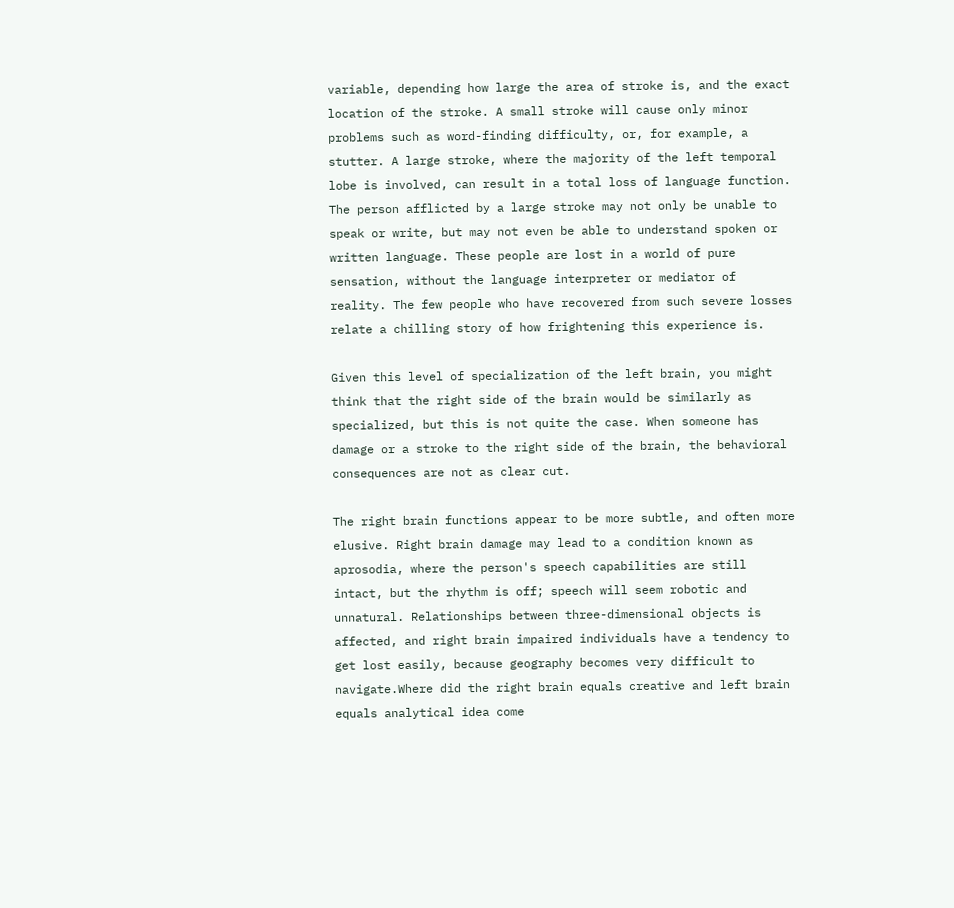variable, depending how large the area of stroke is, and the exact location of the stroke. A small stroke will cause only minor problems such as word-finding difficulty, or, for example, a stutter. A large stroke, where the majority of the left temporal lobe is involved, can result in a total loss of language function. The person afflicted by a large stroke may not only be unable to speak or write, but may not even be able to understand spoken or written language. These people are lost in a world of pure sensation, without the language interpreter or mediator of reality. The few people who have recovered from such severe losses relate a chilling story of how frightening this experience is.

Given this level of specialization of the left brain, you might think that the right side of the brain would be similarly as specialized, but this is not quite the case. When someone has damage or a stroke to the right side of the brain, the behavioral consequences are not as clear cut.

The right brain functions appear to be more subtle, and often more elusive. Right brain damage may lead to a condition known as aprosodia, where the person's speech capabilities are still intact, but the rhythm is off; speech will seem robotic and unnatural. Relationships between three-dimensional objects is affected, and right brain impaired individuals have a tendency to get lost easily, because geography becomes very difficult to navigate.Where did the right brain equals creative and left brain equals analytical idea come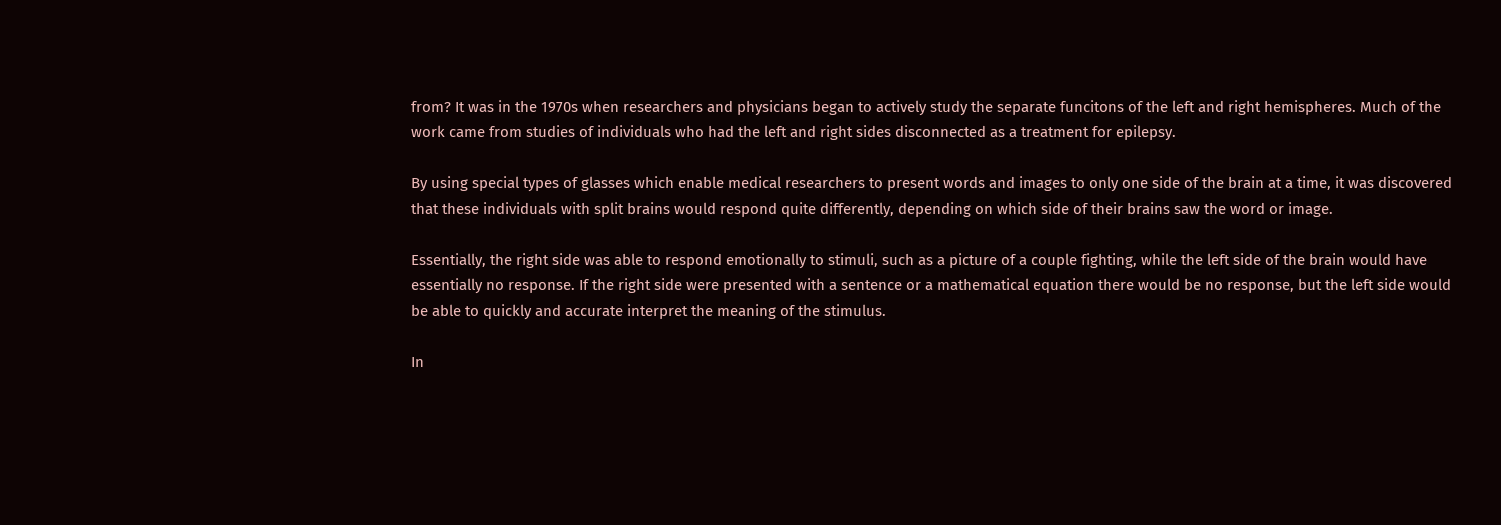from? It was in the 1970s when researchers and physicians began to actively study the separate funcitons of the left and right hemispheres. Much of the work came from studies of individuals who had the left and right sides disconnected as a treatment for epilepsy.

By using special types of glasses which enable medical researchers to present words and images to only one side of the brain at a time, it was discovered that these individuals with split brains would respond quite differently, depending on which side of their brains saw the word or image.

Essentially, the right side was able to respond emotionally to stimuli, such as a picture of a couple fighting, while the left side of the brain would have essentially no response. If the right side were presented with a sentence or a mathematical equation there would be no response, but the left side would be able to quickly and accurate interpret the meaning of the stimulus.

In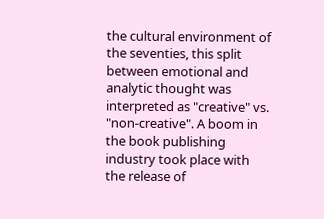the cultural environment of the seventies, this split between emotional and analytic thought was interpreted as "creative" vs. "non-creative". A boom in the book publishing industry took place with the release of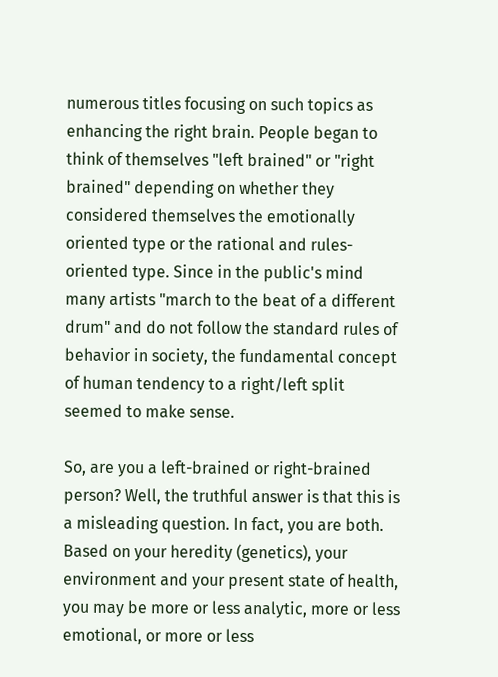numerous titles focusing on such topics as enhancing the right brain. People began to think of themselves "left brained" or "right brained" depending on whether they considered themselves the emotionally oriented type or the rational and rules-oriented type. Since in the public's mind many artists "march to the beat of a different drum" and do not follow the standard rules of behavior in society, the fundamental concept of human tendency to a right/left split seemed to make sense.

So, are you a left-brained or right-brained person? Well, the truthful answer is that this is a misleading question. In fact, you are both. Based on your heredity (genetics), your environment and your present state of health, you may be more or less analytic, more or less emotional, or more or less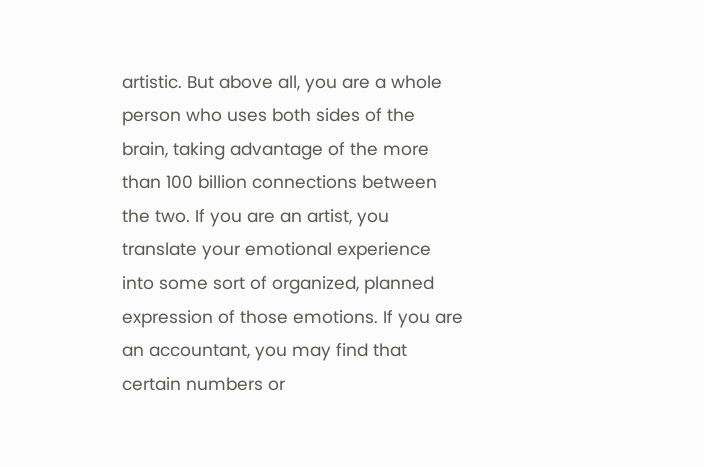artistic. But above all, you are a whole person who uses both sides of the brain, taking advantage of the more than 100 billion connections between the two. If you are an artist, you translate your emotional experience into some sort of organized, planned expression of those emotions. If you are an accountant, you may find that certain numbers or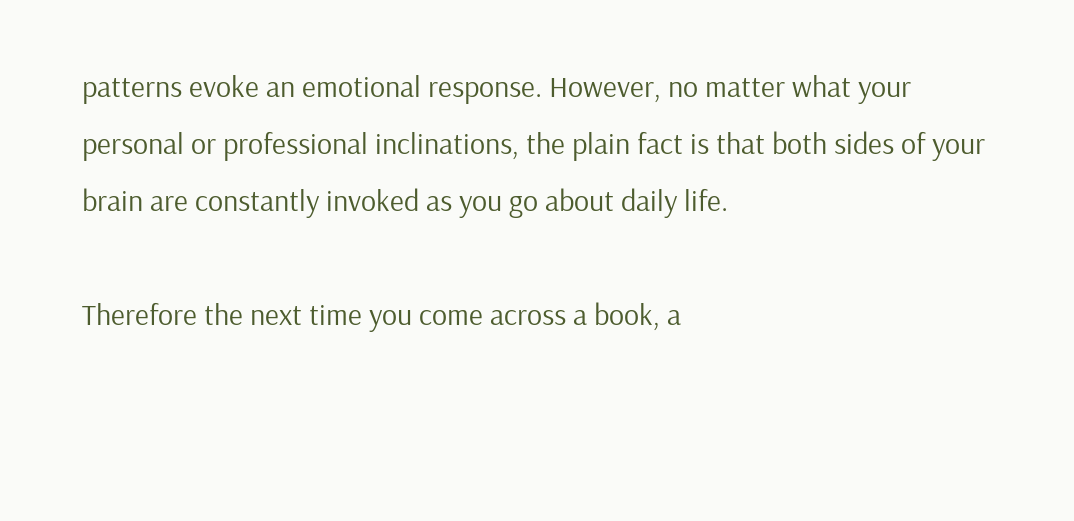patterns evoke an emotional response. However, no matter what your personal or professional inclinations, the plain fact is that both sides of your brain are constantly invoked as you go about daily life.

Therefore the next time you come across a book, a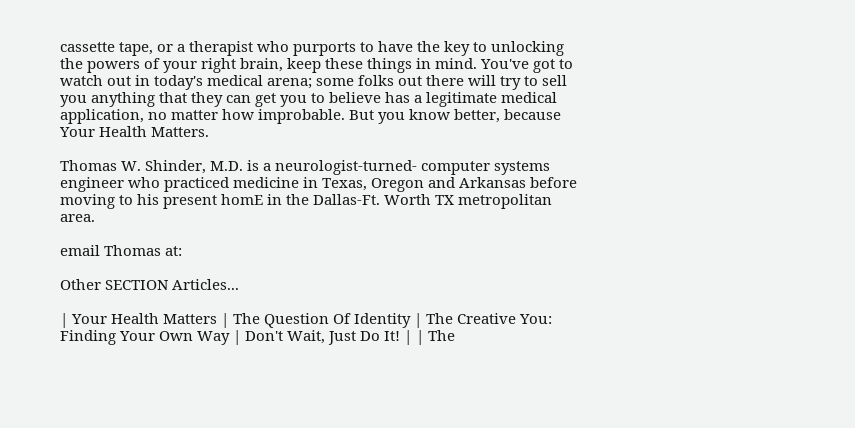cassette tape, or a therapist who purports to have the key to unlocking the powers of your right brain, keep these things in mind. You've got to watch out in today's medical arena; some folks out there will try to sell you anything that they can get you to believe has a legitimate medical application, no matter how improbable. But you know better, because Your Health Matters.

Thomas W. Shinder, M.D. is a neurologist-turned- computer systems engineer who practiced medicine in Texas, Oregon and Arkansas before moving to his present homE in the Dallas-Ft. Worth TX metropolitan area.

email Thomas at:

Other SECTION Articles...

| Your Health Matters | The Question Of Identity | The Creative You: Finding Your Own Way | Don't Wait, Just Do It! | | The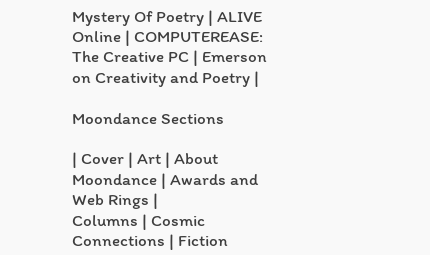Mystery Of Poetry | ALIVE Online | COMPUTEREASE: The Creative PC | Emerson on Creativity and Poetry |

Moondance Sections

| Cover | Art | About Moondance | Awards and Web Rings |
Columns | Cosmic Connections | Fiction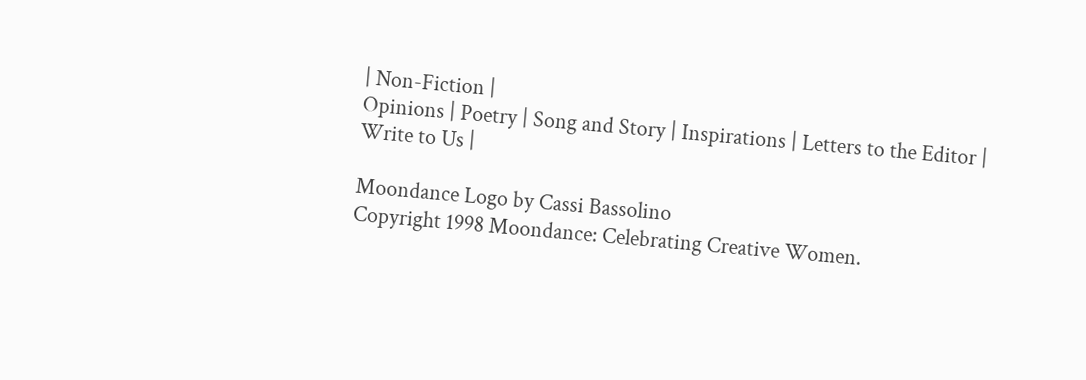| Non-Fiction |
Opinions | Poetry | Song and Story | Inspirations | Letters to the Editor |
Write to Us |

Moondance Logo by Cassi Bassolino
Copyright 1998 Moondance: Celebrating Creative Women.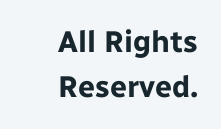All Rights Reserved.